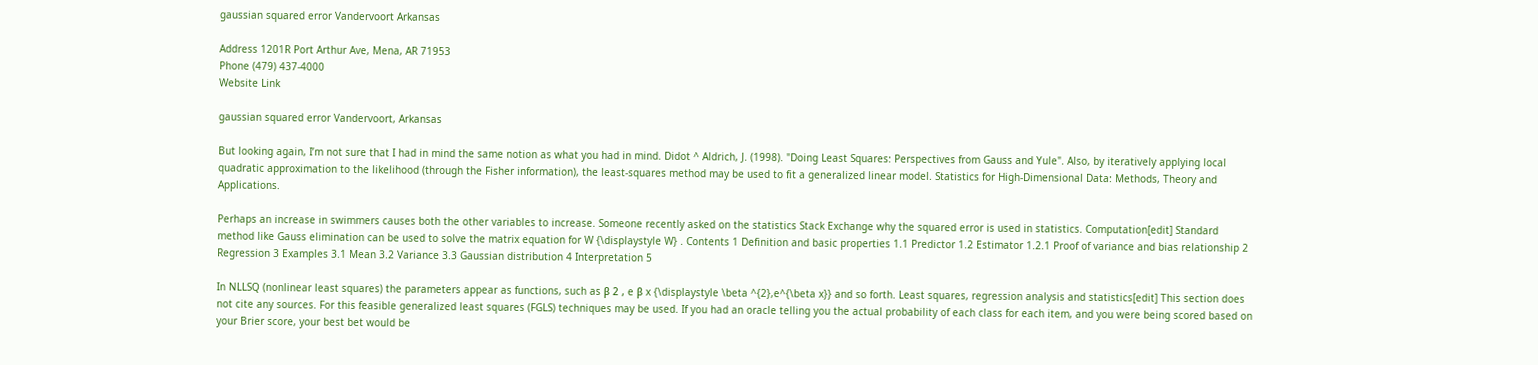gaussian squared error Vandervoort Arkansas

Address 1201R Port Arthur Ave, Mena, AR 71953
Phone (479) 437-4000
Website Link

gaussian squared error Vandervoort, Arkansas

But looking again, I’m not sure that I had in mind the same notion as what you had in mind. Didot ^ Aldrich, J. (1998). "Doing Least Squares: Perspectives from Gauss and Yule". Also, by iteratively applying local quadratic approximation to the likelihood (through the Fisher information), the least-squares method may be used to fit a generalized linear model. Statistics for High-Dimensional Data: Methods, Theory and Applications.

Perhaps an increase in swimmers causes both the other variables to increase. Someone recently asked on the statistics Stack Exchange why the squared error is used in statistics. Computation[edit] Standard method like Gauss elimination can be used to solve the matrix equation for W {\displaystyle W} . Contents 1 Definition and basic properties 1.1 Predictor 1.2 Estimator 1.2.1 Proof of variance and bias relationship 2 Regression 3 Examples 3.1 Mean 3.2 Variance 3.3 Gaussian distribution 4 Interpretation 5

In NLLSQ (nonlinear least squares) the parameters appear as functions, such as β 2 , e β x {\displaystyle \beta ^{2},e^{\beta x}} and so forth. Least squares, regression analysis and statistics[edit] This section does not cite any sources. For this feasible generalized least squares (FGLS) techniques may be used. If you had an oracle telling you the actual probability of each class for each item, and you were being scored based on your Brier score, your best bet would be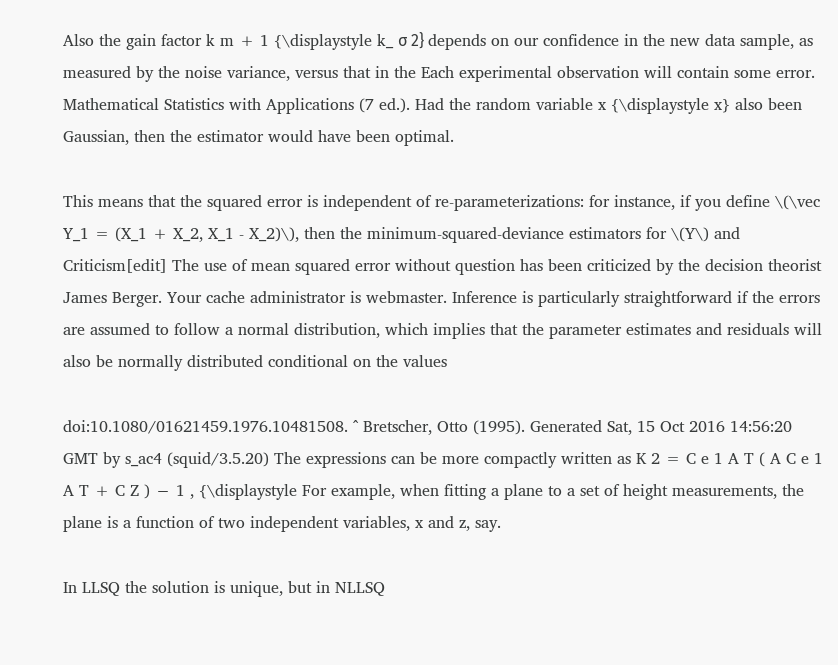Also the gain factor k m + 1 {\displaystyle k_ σ 2} depends on our confidence in the new data sample, as measured by the noise variance, versus that in the Each experimental observation will contain some error. Mathematical Statistics with Applications (7 ed.). Had the random variable x {\displaystyle x} also been Gaussian, then the estimator would have been optimal.

This means that the squared error is independent of re-parameterizations: for instance, if you define \(\vec Y_1 = (X_1 + X_2, X_1 - X_2)\), then the minimum-squared-deviance estimators for \(Y\) and Criticism[edit] The use of mean squared error without question has been criticized by the decision theorist James Berger. Your cache administrator is webmaster. Inference is particularly straightforward if the errors are assumed to follow a normal distribution, which implies that the parameter estimates and residuals will also be normally distributed conditional on the values

doi:10.1080/01621459.1976.10481508. ^ Bretscher, Otto (1995). Generated Sat, 15 Oct 2016 14:56:20 GMT by s_ac4 (squid/3.5.20) The expressions can be more compactly written as K 2 = C e 1 A T ( A C e 1 A T + C Z ) − 1 , {\displaystyle For example, when fitting a plane to a set of height measurements, the plane is a function of two independent variables, x and z, say.

In LLSQ the solution is unique, but in NLLSQ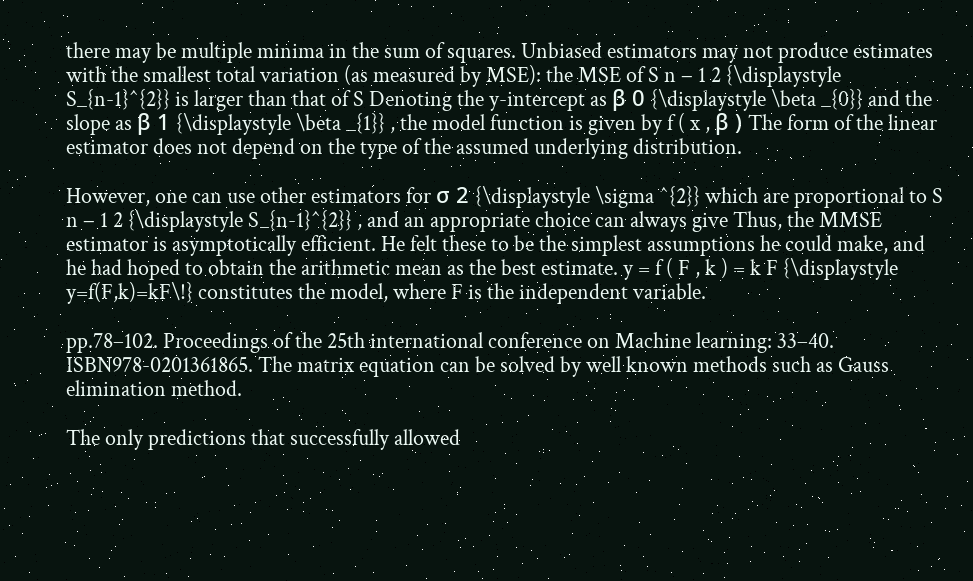there may be multiple minima in the sum of squares. Unbiased estimators may not produce estimates with the smallest total variation (as measured by MSE): the MSE of S n − 1 2 {\displaystyle S_{n-1}^{2}} is larger than that of S Denoting the y-intercept as β 0 {\displaystyle \beta _{0}} and the slope as β 1 {\displaystyle \beta _{1}} , the model function is given by f ( x , β ) The form of the linear estimator does not depend on the type of the assumed underlying distribution.

However, one can use other estimators for σ 2 {\displaystyle \sigma ^{2}} which are proportional to S n − 1 2 {\displaystyle S_{n-1}^{2}} , and an appropriate choice can always give Thus, the MMSE estimator is asymptotically efficient. He felt these to be the simplest assumptions he could make, and he had hoped to obtain the arithmetic mean as the best estimate. y = f ( F , k ) = k F {\displaystyle y=f(F,k)=kF\!} constitutes the model, where F is the independent variable.

pp.78–102. Proceedings of the 25th international conference on Machine learning: 33–40. ISBN978-0201361865. The matrix equation can be solved by well known methods such as Gauss elimination method.

The only predictions that successfully allowed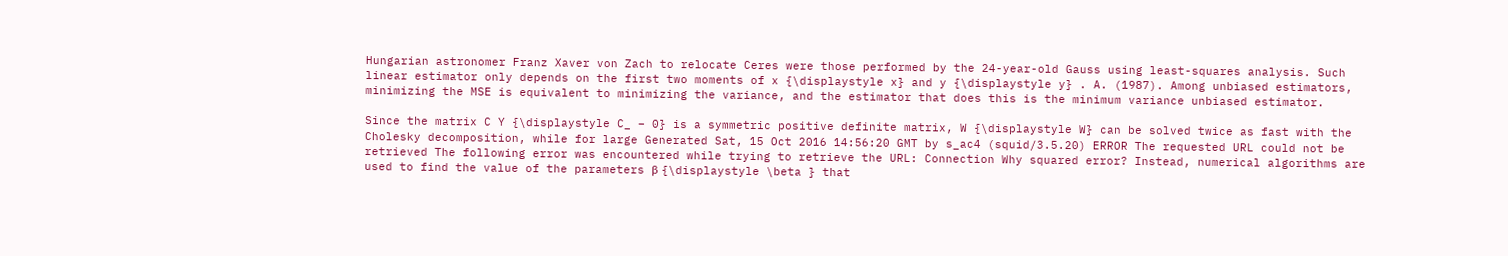Hungarian astronomer Franz Xaver von Zach to relocate Ceres were those performed by the 24-year-old Gauss using least-squares analysis. Such linear estimator only depends on the first two moments of x {\displaystyle x} and y {\displaystyle y} . A. (1987). Among unbiased estimators, minimizing the MSE is equivalent to minimizing the variance, and the estimator that does this is the minimum variance unbiased estimator.

Since the matrix C Y {\displaystyle C_ − 0} is a symmetric positive definite matrix, W {\displaystyle W} can be solved twice as fast with the Cholesky decomposition, while for large Generated Sat, 15 Oct 2016 14:56:20 GMT by s_ac4 (squid/3.5.20) ERROR The requested URL could not be retrieved The following error was encountered while trying to retrieve the URL: Connection Why squared error? Instead, numerical algorithms are used to find the value of the parameters β {\displaystyle \beta } that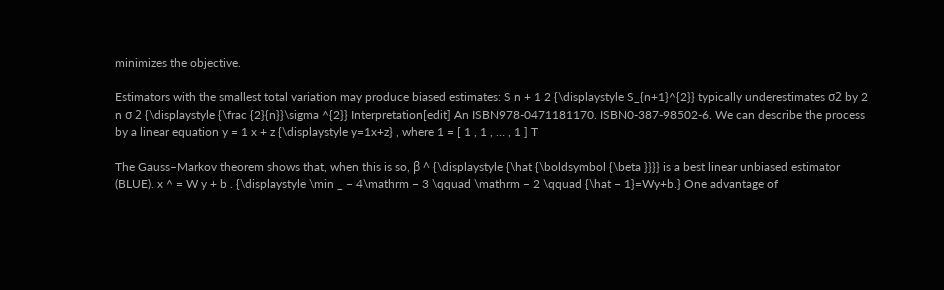minimizes the objective.

Estimators with the smallest total variation may produce biased estimates: S n + 1 2 {\displaystyle S_{n+1}^{2}} typically underestimates σ2 by 2 n σ 2 {\displaystyle {\frac {2}{n}}\sigma ^{2}} Interpretation[edit] An ISBN978-0471181170. ISBN0-387-98502-6. We can describe the process by a linear equation y = 1 x + z {\displaystyle y=1x+z} , where 1 = [ 1 , 1 , … , 1 ] T

The Gauss–Markov theorem shows that, when this is so, β ^ {\displaystyle {\hat {\boldsymbol {\beta }}}} is a best linear unbiased estimator (BLUE). x ^ = W y + b . {\displaystyle \min _ − 4\mathrm − 3 \qquad \mathrm − 2 \qquad {\hat − 1}=Wy+b.} One advantage of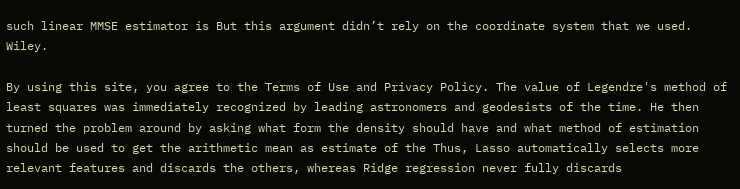such linear MMSE estimator is But this argument didn’t rely on the coordinate system that we used. Wiley.

By using this site, you agree to the Terms of Use and Privacy Policy. The value of Legendre's method of least squares was immediately recognized by leading astronomers and geodesists of the time. He then turned the problem around by asking what form the density should have and what method of estimation should be used to get the arithmetic mean as estimate of the Thus, Lasso automatically selects more relevant features and discards the others, whereas Ridge regression never fully discards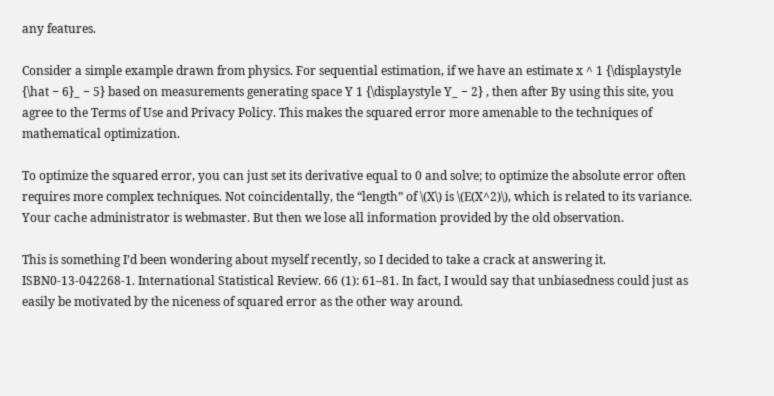any features.

Consider a simple example drawn from physics. For sequential estimation, if we have an estimate x ^ 1 {\displaystyle {\hat − 6}_ − 5} based on measurements generating space Y 1 {\displaystyle Y_ − 2} , then after By using this site, you agree to the Terms of Use and Privacy Policy. This makes the squared error more amenable to the techniques of mathematical optimization.

To optimize the squared error, you can just set its derivative equal to 0 and solve; to optimize the absolute error often requires more complex techniques. Not coincidentally, the “length” of \(X\) is \(E(X^2)\), which is related to its variance. Your cache administrator is webmaster. But then we lose all information provided by the old observation.

This is something I’d been wondering about myself recently, so I decided to take a crack at answering it. ISBN0-13-042268-1. International Statistical Review. 66 (1): 61–81. In fact, I would say that unbiasedness could just as easily be motivated by the niceness of squared error as the other way around.